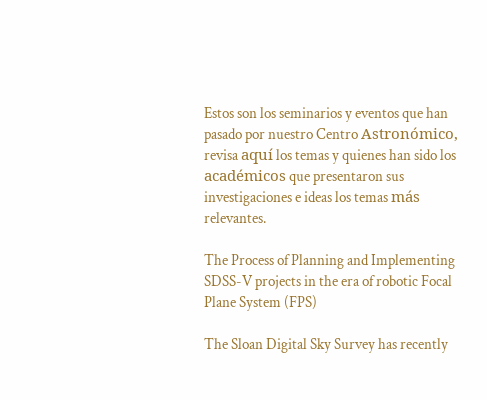Estos son los seminarios y eventos que han pasado por nuestro Centro Astronómico, revisa aquí los temas y quienes han sido los académicos que presentaron sus investigaciones e ideas los temas más relevantes.

The Process of Planning and Implementing SDSS-V projects in the era of robotic Focal Plane System (FPS)

The Sloan Digital Sky Survey has recently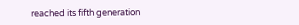reached its fifth generation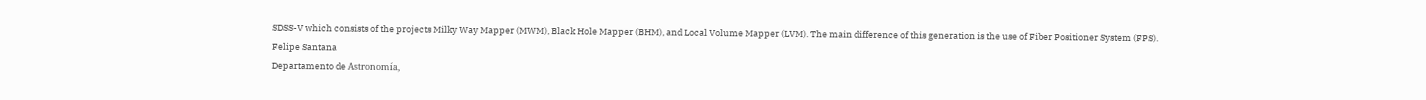SDSS-V which consists of the projects Milky Way Mapper (MWM), Black Hole Mapper (BHM), and Local Volume Mapper (LVM). The main difference of this generation is the use of Fiber Positioner System (FPS).
Felipe Santana
Departamento de Astronomía,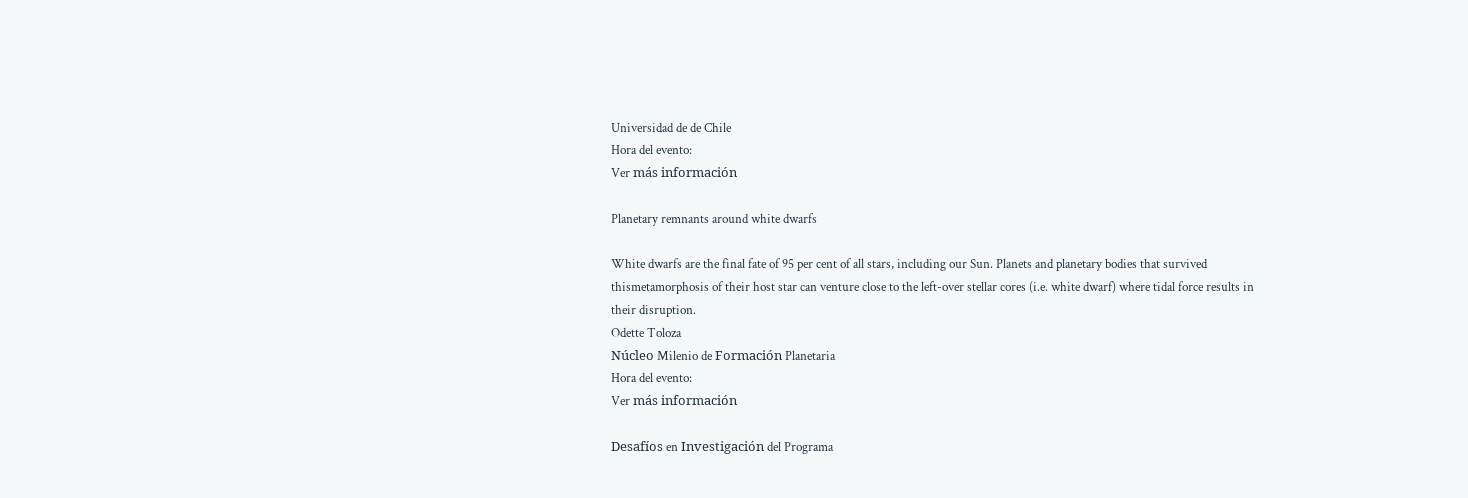Universidad de de Chile
Hora del evento:
Ver más información

Planetary remnants around white dwarfs

White dwarfs are the final fate of 95 per cent of all stars, including our Sun. Planets and planetary bodies that survived thismetamorphosis of their host star can venture close to the left-over stellar cores (i.e. white dwarf) where tidal force results in their disruption.
Odette Toloza
Núcleo Milenio de Formación Planetaria
Hora del evento:
Ver más información

Desafíos en Investigación del Programa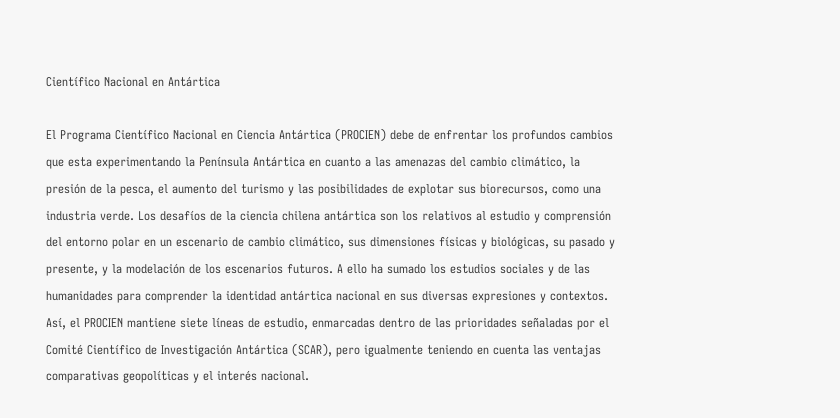Científico Nacional en Antártica

El Programa Científico Nacional en Ciencia Antártica (PROCIEN) debe de enfrentar los profundos cambios que esta experimentando la Península Antártica en cuanto a las amenazas del cambio climático, la presión de la pesca, el aumento del turismo y las posibilidades de explotar sus biorecursos, como una industria verde. Los desafíos de la ciencia chilena antártica son los relativos al estudio y comprensión del entorno polar en un escenario de cambio climático, sus dimensiones físicas y biológicas, su pasado y presente, y la modelación de los escenarios futuros. A ello ha sumado los estudios sociales y de las humanidades para comprender la identidad antártica nacional en sus diversas expresiones y contextos. Así, el PROCIEN mantiene siete líneas de estudio, enmarcadas dentro de las prioridades señaladas por el Comité Científico de Investigación Antártica (SCAR), pero igualmente teniendo en cuenta las ventajas comparativas geopolíticas y el interés nacional.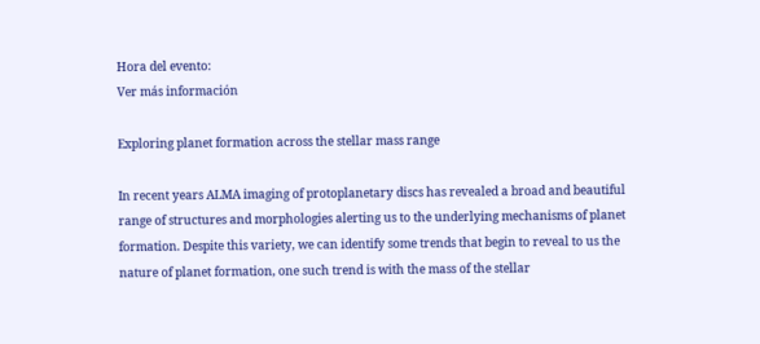Hora del evento:
Ver más información

Exploring planet formation across the stellar mass range

In recent years ALMA imaging of protoplanetary discs has revealed a broad and beautiful range of structures and morphologies alerting us to the underlying mechanisms of planet formation. Despite this variety, we can identify some trends that begin to reveal to us the nature of planet formation, one such trend is with the mass of the stellar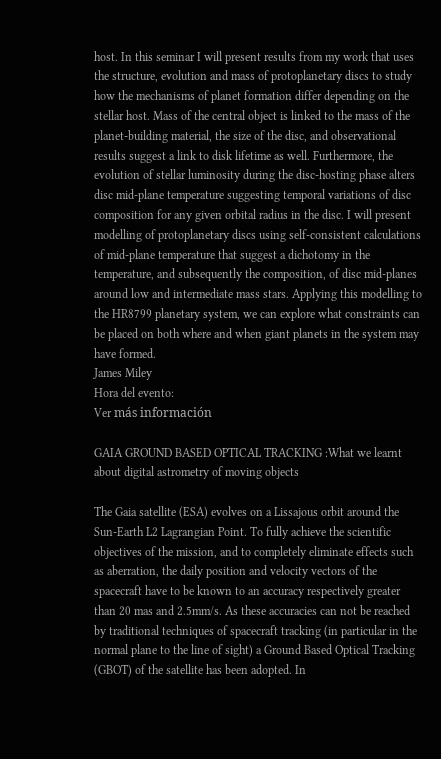host. In this seminar I will present results from my work that uses the structure, evolution and mass of protoplanetary discs to study how the mechanisms of planet formation differ depending on the stellar host. Mass of the central object is linked to the mass of the planet-building material, the size of the disc, and observational results suggest a link to disk lifetime as well. Furthermore, the evolution of stellar luminosity during the disc-hosting phase alters disc mid-plane temperature suggesting temporal variations of disc composition for any given orbital radius in the disc. I will present modelling of protoplanetary discs using self-consistent calculations of mid-plane temperature that suggest a dichotomy in the temperature, and subsequently the composition, of disc mid-planes around low and intermediate mass stars. Applying this modelling to the HR8799 planetary system, we can explore what constraints can be placed on both where and when giant planets in the system may have formed.
James Miley
Hora del evento:
Ver más información

GAIA GROUND BASED OPTICAL TRACKING :What we learnt about digital astrometry of moving objects

The Gaia satellite (ESA) evolves on a Lissajous orbit around the Sun-Earth L2 Lagrangian Point. To fully achieve the scientific objectives of the mission, and to completely eliminate effects such as aberration, the daily position and velocity vectors of the spacecraft have to be known to an accuracy respectively greater than 20 mas and 2.5mm/s. As these accuracies can not be reached by traditional techniques of spacecraft tracking (in particular in the normal plane to the line of sight) a Ground Based Optical Tracking (GBOT) of the satellite has been adopted. In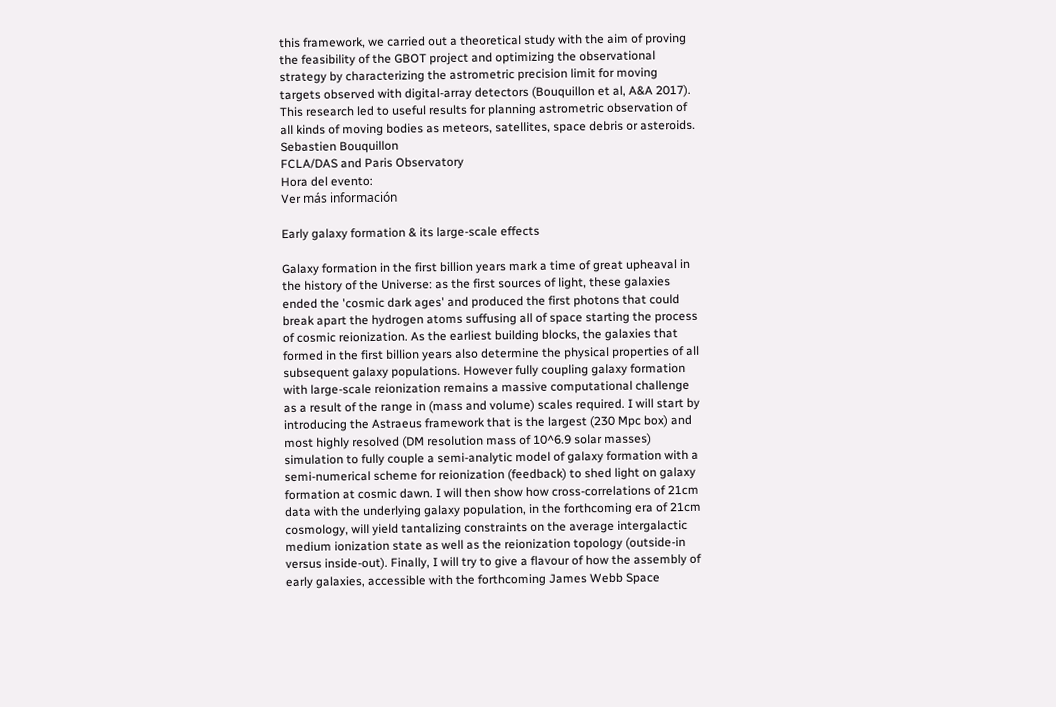this framework, we carried out a theoretical study with the aim of proving the feasibility of the GBOT project and optimizing the observational strategy by characterizing the astrometric precision limit for moving targets observed with digital-array detectors (Bouquillon et al, A&A 2017). This research led to useful results for planning astrometric observation of all kinds of moving bodies as meteors, satellites, space debris or asteroids.
Sebastien Bouquillon
FCLA/DAS and Paris Observatory
Hora del evento:
Ver más información

Early galaxy formation & its large-scale effects

Galaxy formation in the first billion years mark a time of great upheaval in the history of the Universe: as the first sources of light, these galaxies ended the 'cosmic dark ages' and produced the first photons that could break apart the hydrogen atoms suffusing all of space starting the process of cosmic reionization. As the earliest building blocks, the galaxies that formed in the first billion years also determine the physical properties of all subsequent galaxy populations. However fully coupling galaxy formation with large-scale reionization remains a massive computational challenge as a result of the range in (mass and volume) scales required. I will start by introducing the Astraeus framework that is the largest (230 Mpc box) and most highly resolved (DM resolution mass of 10^6.9 solar masses) simulation to fully couple a semi-analytic model of galaxy formation with a semi-numerical scheme for reionization (feedback) to shed light on galaxy formation at cosmic dawn. I will then show how cross-correlations of 21cm data with the underlying galaxy population, in the forthcoming era of 21cm cosmology, will yield tantalizing constraints on the average intergalactic medium ionization state as well as the reionization topology (outside-in versus inside-out). Finally, I will try to give a flavour of how the assembly of early galaxies, accessible with the forthcoming James Webb Space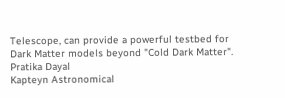Telescope, can provide a powerful testbed for Dark Matter models beyond "Cold Dark Matter".
Pratika Dayal
Kapteyn Astronomical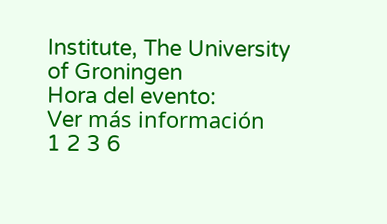Institute, The University of Groningen
Hora del evento:
Ver más información
1 2 3 6